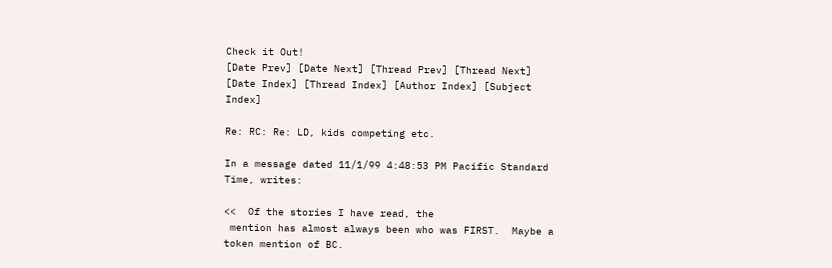Check it Out!
[Date Prev] [Date Next] [Thread Prev] [Thread Next]
[Date Index] [Thread Index] [Author Index] [Subject Index]

Re: RC: Re: LD, kids competing etc.

In a message dated 11/1/99 4:48:53 PM Pacific Standard Time, writes:

<<  Of the stories I have read, the
 mention has almost always been who was FIRST.  Maybe a token mention of BC.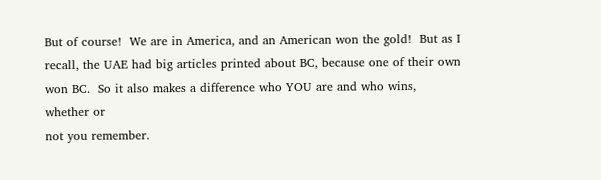But of course!  We are in America, and an American won the gold!  But as I
recall, the UAE had big articles printed about BC, because one of their own
won BC.  So it also makes a difference who YOU are and who wins, whether or
not you remember.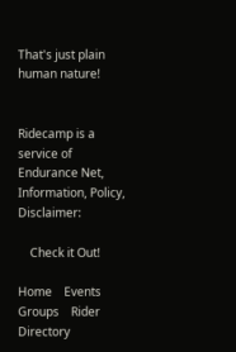That's just plain human nature!


Ridecamp is a service of Endurance Net,
Information, Policy, Disclaimer:

    Check it Out!

Home    Events    Groups    Rider Directory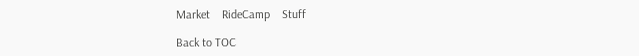Market    RideCamp    Stuff

Back to TOC